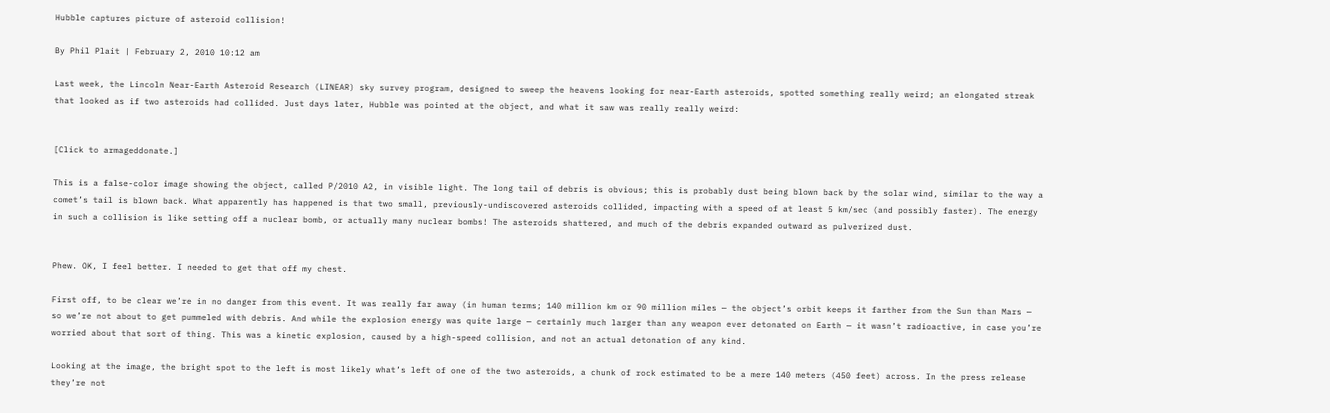Hubble captures picture of asteroid collision!

By Phil Plait | February 2, 2010 10:12 am

Last week, the Lincoln Near-Earth Asteroid Research (LINEAR) sky survey program, designed to sweep the heavens looking for near-Earth asteroids, spotted something really weird; an elongated streak that looked as if two asteroids had collided. Just days later, Hubble was pointed at the object, and what it saw was really really weird:


[Click to armageddonate.]

This is a false-color image showing the object, called P/2010 A2, in visible light. The long tail of debris is obvious; this is probably dust being blown back by the solar wind, similar to the way a comet’s tail is blown back. What apparently has happened is that two small, previously-undiscovered asteroids collided, impacting with a speed of at least 5 km/sec (and possibly faster). The energy in such a collision is like setting off a nuclear bomb, or actually many nuclear bombs! The asteroids shattered, and much of the debris expanded outward as pulverized dust.


Phew. OK, I feel better. I needed to get that off my chest.

First off, to be clear we’re in no danger from this event. It was really far away (in human terms; 140 million km or 90 million miles — the object’s orbit keeps it farther from the Sun than Mars — so we’re not about to get pummeled with debris. And while the explosion energy was quite large — certainly much larger than any weapon ever detonated on Earth — it wasn’t radioactive, in case you’re worried about that sort of thing. This was a kinetic explosion, caused by a high-speed collision, and not an actual detonation of any kind.

Looking at the image, the bright spot to the left is most likely what’s left of one of the two asteroids, a chunk of rock estimated to be a mere 140 meters (450 feet) across. In the press release they’re not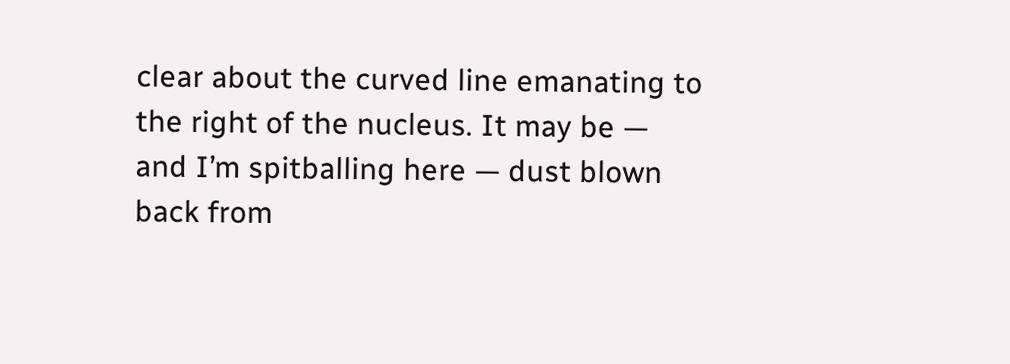clear about the curved line emanating to the right of the nucleus. It may be — and I’m spitballing here — dust blown back from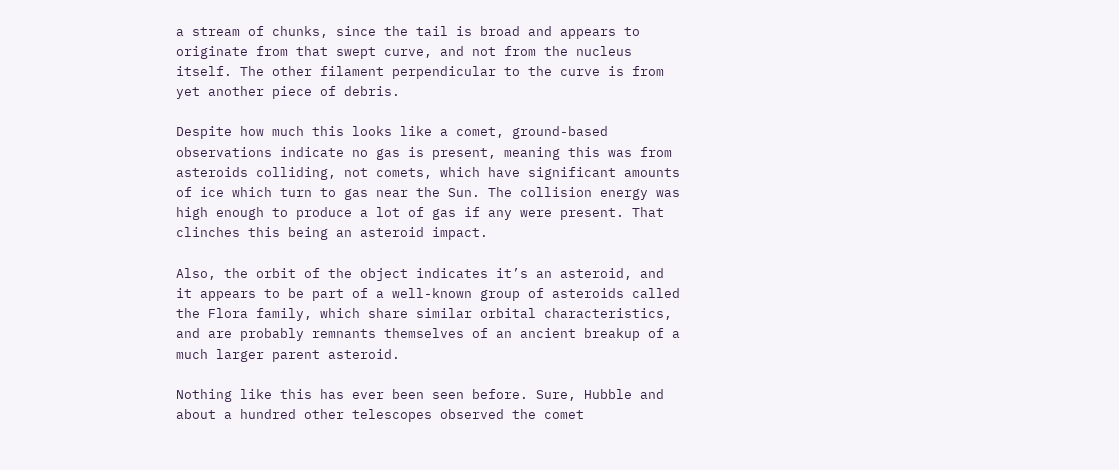a stream of chunks, since the tail is broad and appears to originate from that swept curve, and not from the nucleus itself. The other filament perpendicular to the curve is from yet another piece of debris.

Despite how much this looks like a comet, ground-based observations indicate no gas is present, meaning this was from asteroids colliding, not comets, which have significant amounts of ice which turn to gas near the Sun. The collision energy was high enough to produce a lot of gas if any were present. That clinches this being an asteroid impact.

Also, the orbit of the object indicates it’s an asteroid, and it appears to be part of a well-known group of asteroids called the Flora family, which share similar orbital characteristics, and are probably remnants themselves of an ancient breakup of a much larger parent asteroid.

Nothing like this has ever been seen before. Sure, Hubble and about a hundred other telescopes observed the comet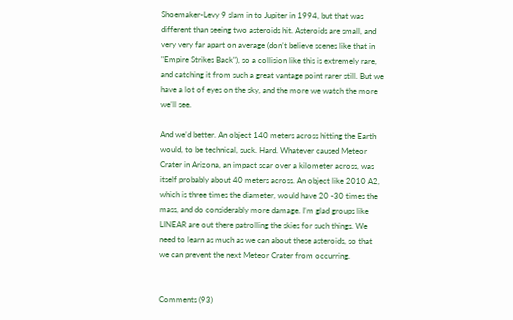Shoemaker-Levy 9 slam in to Jupiter in 1994, but that was different than seeing two asteroids hit. Asteroids are small, and very very far apart on average (don’t believe scenes like that in "Empire Strikes Back"), so a collision like this is extremely rare, and catching it from such a great vantage point rarer still. But we have a lot of eyes on the sky, and the more we watch the more we’ll see.

And we’d better. An object 140 meters across hitting the Earth would, to be technical, suck. Hard. Whatever caused Meteor Crater in Arizona, an impact scar over a kilometer across, was itself probably about 40 meters across. An object like 2010 A2, which is three times the diameter, would have 20 -30 times the mass, and do considerably more damage. I’m glad groups like LINEAR are out there patrolling the skies for such things. We need to learn as much as we can about these asteroids, so that we can prevent the next Meteor Crater from occurring.


Comments (93)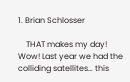1. Brian Schlosser

    THAT makes my day! Wow! Last year we had the colliding satellites… this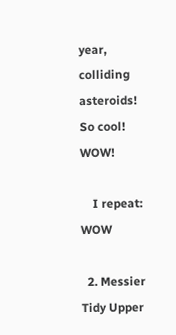year, colliding asteroids! So cool! WOW!

    I repeat: WOW

  2. Messier Tidy Upper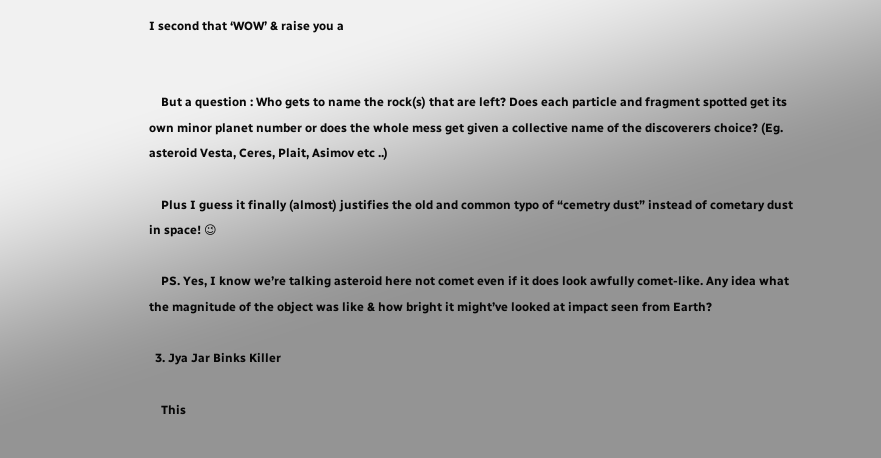I second that ‘WOW’ & raise you a


    But a question : Who gets to name the rock(s) that are left? Does each particle and fragment spotted get its own minor planet number or does the whole mess get given a collective name of the discoverers choice? (Eg. asteroid Vesta, Ceres, Plait, Asimov etc ..)

    Plus I guess it finally (almost) justifies the old and common typo of “cemetry dust” instead of cometary dust in space! 😉

    PS. Yes, I know we’re talking asteroid here not comet even if it does look awfully comet-like. Any idea what the magnitude of the object was like & how bright it might’ve looked at impact seen from Earth?

  3. Jya Jar Binks Killer

    This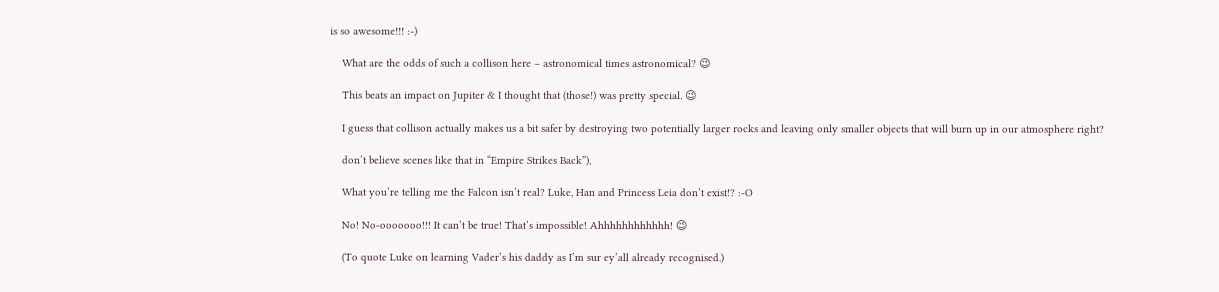is so awesome!!! :-)

    What are the odds of such a collison here – astronomical times astronomical? 😉

    This beats an impact on Jupiter & I thought that (those!) was pretty special. 😉

    I guess that collison actually makes us a bit safer by destroying two potentially larger rocks and leaving only smaller objects that will burn up in our atmosphere right?

    don’t believe scenes like that in “Empire Strikes Back”),

    What you’re telling me the Falcon isn’t real? Luke, Han and Princess Leia don’t exist!? :-O

    No! No-ooooooo!!! It can’t be true! That’s impossible! Ahhhhhhhhhhhh! 😉

    (To quote Luke on learning Vader’s his daddy as I’m sur ey’all already recognised.)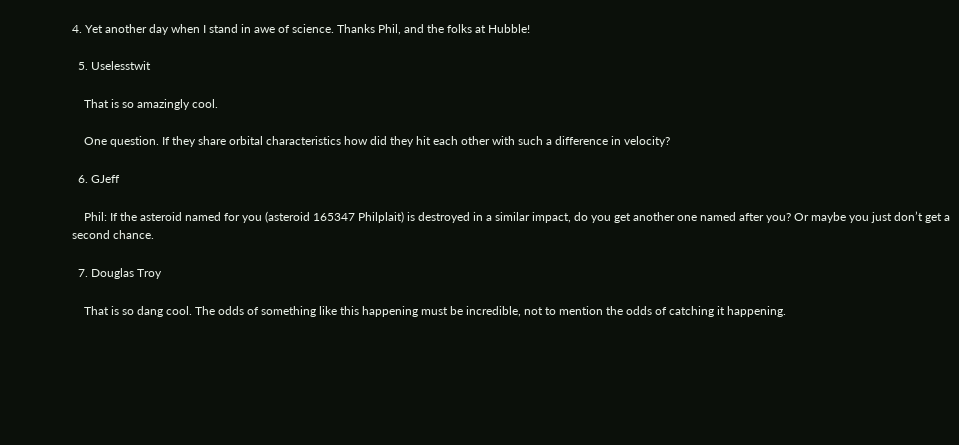4. Yet another day when I stand in awe of science. Thanks Phil, and the folks at Hubble!

  5. Uselesstwit

    That is so amazingly cool.

    One question. If they share orbital characteristics how did they hit each other with such a difference in velocity?

  6. GJeff

    Phil: If the asteroid named for you (asteroid 165347 Philplait) is destroyed in a similar impact, do you get another one named after you? Or maybe you just don’t get a second chance.

  7. Douglas Troy

    That is so dang cool. The odds of something like this happening must be incredible, not to mention the odds of catching it happening.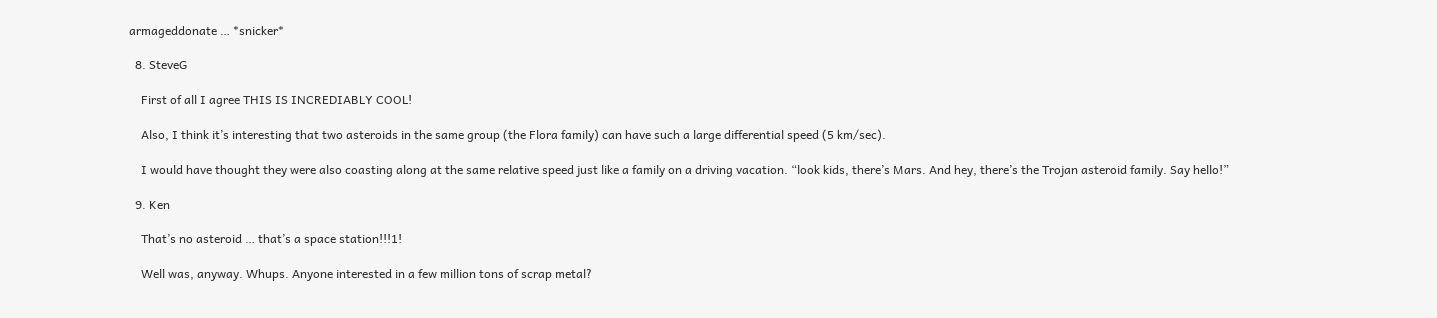armageddonate … *snicker*

  8. SteveG

    First of all I agree THIS IS INCREDIABLY COOL!

    Also, I think it’s interesting that two asteroids in the same group (the Flora family) can have such a large differential speed (5 km/sec).

    I would have thought they were also coasting along at the same relative speed just like a family on a driving vacation. “look kids, there’s Mars. And hey, there’s the Trojan asteroid family. Say hello!”

  9. Ken

    That’s no asteroid … that’s a space station!!!1!

    Well was, anyway. Whups. Anyone interested in a few million tons of scrap metal?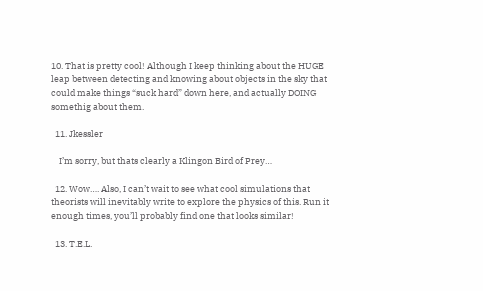10. That is pretty cool! Although I keep thinking about the HUGE leap between detecting and knowing about objects in the sky that could make things “suck hard” down here, and actually DOING somethig about them.

  11. Jkessler

    I’m sorry, but thats clearly a Klingon Bird of Prey…

  12. Wow…. Also, I can’t wait to see what cool simulations that theorists will inevitably write to explore the physics of this. Run it enough times, you’ll probably find one that looks similar!

  13. T.E.L.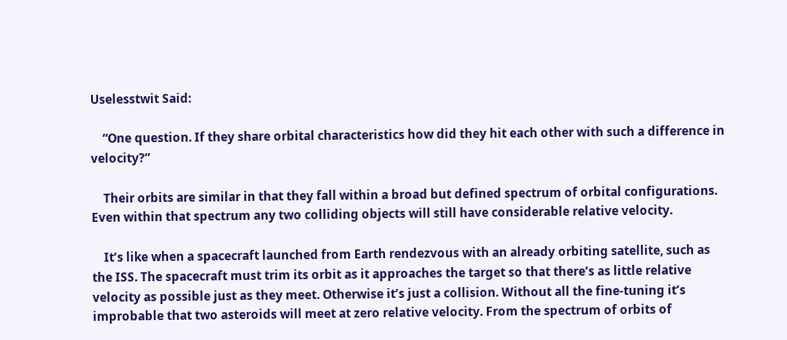Uselesstwit Said:

    “One question. If they share orbital characteristics how did they hit each other with such a difference in velocity?”

    Their orbits are similar in that they fall within a broad but defined spectrum of orbital configurations. Even within that spectrum any two colliding objects will still have considerable relative velocity.

    It’s like when a spacecraft launched from Earth rendezvous with an already orbiting satellite, such as the ISS. The spacecraft must trim its orbit as it approaches the target so that there’s as little relative velocity as possible just as they meet. Otherwise it’s just a collision. Without all the fine-tuning it’s improbable that two asteroids will meet at zero relative velocity. From the spectrum of orbits of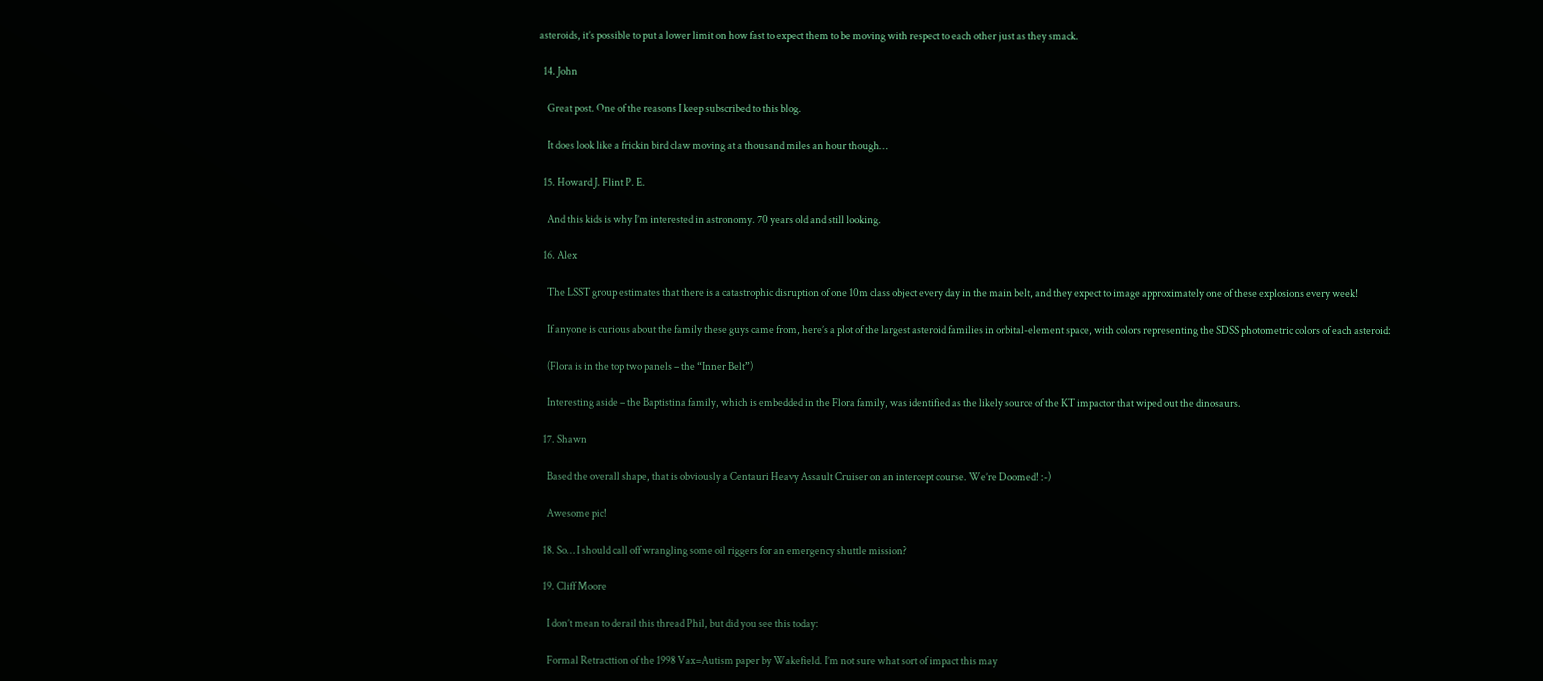asteroids, it’s possible to put a lower limit on how fast to expect them to be moving with respect to each other just as they smack.

  14. John

    Great post. One of the reasons I keep subscribed to this blog.

    It does look like a frickin bird claw moving at a thousand miles an hour though…

  15. Howard J. Flint P. E.

    And this kids is why I’m interested in astronomy. 70 years old and still looking.

  16. Alex

    The LSST group estimates that there is a catastrophic disruption of one 10m class object every day in the main belt, and they expect to image approximately one of these explosions every week!

    If anyone is curious about the family these guys came from, here’s a plot of the largest asteroid families in orbital-element space, with colors representing the SDSS photometric colors of each asteroid:

    (Flora is in the top two panels – the “Inner Belt”)

    Interesting aside – the Baptistina family, which is embedded in the Flora family, was identified as the likely source of the KT impactor that wiped out the dinosaurs.

  17. Shawn

    Based the overall shape, that is obviously a Centauri Heavy Assault Cruiser on an intercept course. We’re Doomed! :-)

    Awesome pic!

  18. So… I should call off wrangling some oil riggers for an emergency shuttle mission?

  19. Cliff Moore

    I don’t mean to derail this thread Phil, but did you see this today:

    Formal Retracttion of the 1998 Vax=Autism paper by Wakefield. I’m not sure what sort of impact this may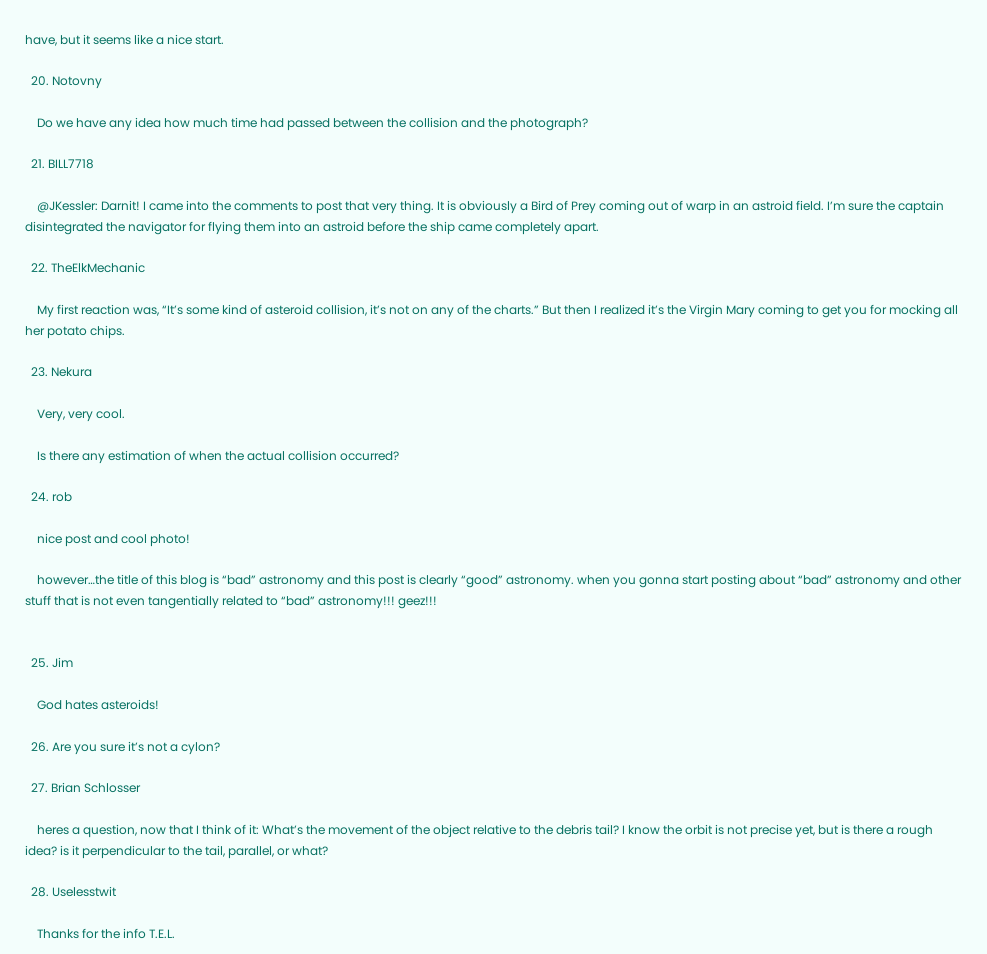have, but it seems like a nice start.

  20. Notovny

    Do we have any idea how much time had passed between the collision and the photograph?

  21. BILL7718

    @JKessler: Darnit! I came into the comments to post that very thing. It is obviously a Bird of Prey coming out of warp in an astroid field. I’m sure the captain disintegrated the navigator for flying them into an astroid before the ship came completely apart.

  22. TheElkMechanic

    My first reaction was, “It’s some kind of asteroid collision, it’s not on any of the charts.” But then I realized it’s the Virgin Mary coming to get you for mocking all her potato chips.

  23. Nekura

    Very, very cool.

    Is there any estimation of when the actual collision occurred?

  24. rob

    nice post and cool photo!

    however…the title of this blog is “bad” astronomy and this post is clearly “good” astronomy. when you gonna start posting about “bad” astronomy and other stuff that is not even tangentially related to “bad” astronomy!!! geez!!!


  25. Jim

    God hates asteroids!

  26. Are you sure it’s not a cylon?

  27. Brian Schlosser

    heres a question, now that I think of it: What’s the movement of the object relative to the debris tail? I know the orbit is not precise yet, but is there a rough idea? is it perpendicular to the tail, parallel, or what?

  28. Uselesstwit

    Thanks for the info T.E.L.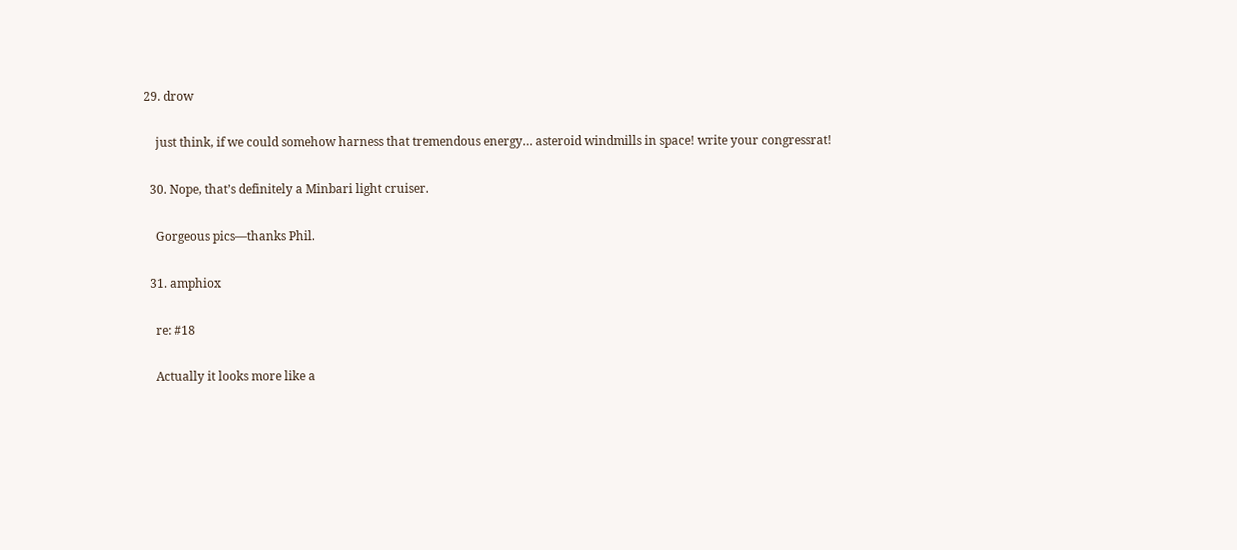29. drow

    just think, if we could somehow harness that tremendous energy… asteroid windmills in space! write your congressrat!

  30. Nope, that’s definitely a Minbari light cruiser.

    Gorgeous pics—thanks Phil.

  31. amphiox

    re: #18

    Actually it looks more like a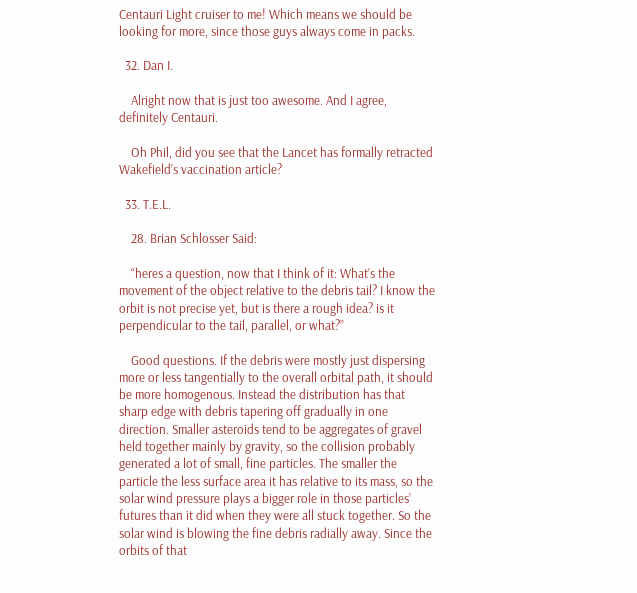Centauri Light cruiser to me! Which means we should be looking for more, since those guys always come in packs.

  32. Dan I.

    Alright now that is just too awesome. And I agree, definitely Centauri.

    Oh Phil, did you see that the Lancet has formally retracted Wakefield’s vaccination article?

  33. T.E.L.

    28. Brian Schlosser Said:

    “heres a question, now that I think of it: What’s the movement of the object relative to the debris tail? I know the orbit is not precise yet, but is there a rough idea? is it perpendicular to the tail, parallel, or what?”

    Good questions. If the debris were mostly just dispersing more or less tangentially to the overall orbital path, it should be more homogenous. Instead the distribution has that sharp edge with debris tapering off gradually in one direction. Smaller asteroids tend to be aggregates of gravel held together mainly by gravity, so the collision probably generated a lot of small, fine particles. The smaller the particle the less surface area it has relative to its mass, so the solar wind pressure plays a bigger role in those particles’ futures than it did when they were all stuck together. So the solar wind is blowing the fine debris radially away. Since the orbits of that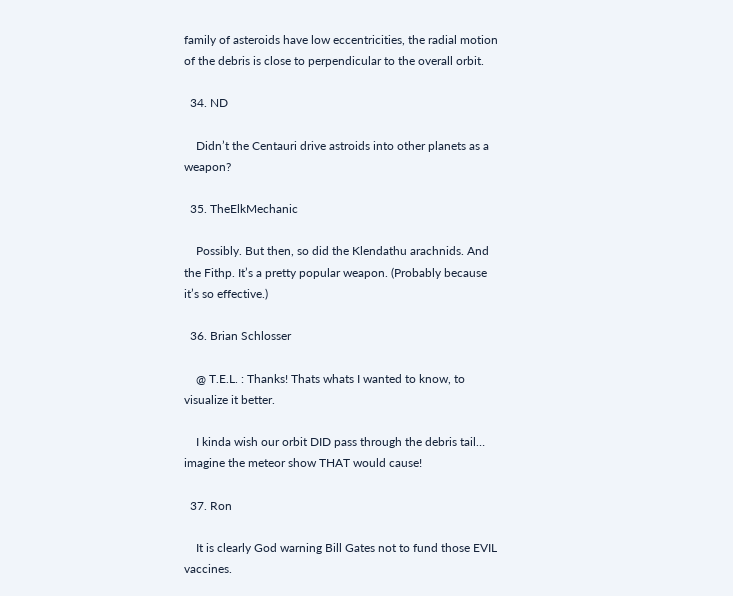family of asteroids have low eccentricities, the radial motion of the debris is close to perpendicular to the overall orbit.

  34. ND

    Didn’t the Centauri drive astroids into other planets as a weapon?

  35. TheElkMechanic

    Possibly. But then, so did the Klendathu arachnids. And the Fithp. It’s a pretty popular weapon. (Probably because it’s so effective.)

  36. Brian Schlosser

    @ T.E.L. : Thanks! Thats whats I wanted to know, to visualize it better.

    I kinda wish our orbit DID pass through the debris tail… imagine the meteor show THAT would cause!

  37. Ron

    It is clearly God warning Bill Gates not to fund those EVIL vaccines.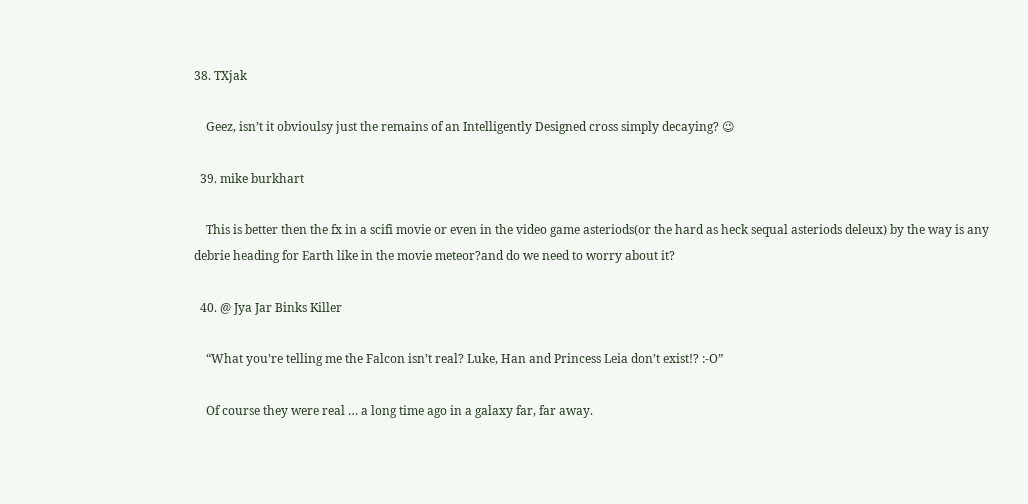38. TXjak

    Geez, isn’t it obvioulsy just the remains of an Intelligently Designed cross simply decaying? 😉

  39. mike burkhart

    This is better then the fx in a scifi movie or even in the video game asteriods(or the hard as heck sequal asteriods deleux) by the way is any debrie heading for Earth like in the movie meteor?and do we need to worry about it?

  40. @ Jya Jar Binks Killer

    “What you’re telling me the Falcon isn’t real? Luke, Han and Princess Leia don’t exist!? :-O”

    Of course they were real … a long time ago in a galaxy far, far away.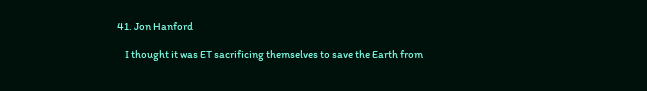41. Jon Hanford

    I thought it was ET sacrificing themselves to save the Earth from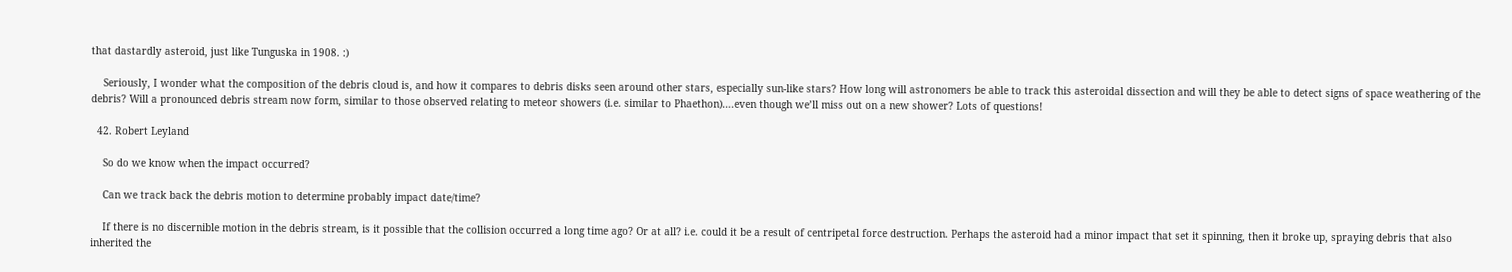that dastardly asteroid, just like Tunguska in 1908. :)

    Seriously, I wonder what the composition of the debris cloud is, and how it compares to debris disks seen around other stars, especially sun-like stars? How long will astronomers be able to track this asteroidal dissection and will they be able to detect signs of space weathering of the debris? Will a pronounced debris stream now form, similar to those observed relating to meteor showers (i.e. similar to Phaethon)….even though we’ll miss out on a new shower? Lots of questions!

  42. Robert Leyland

    So do we know when the impact occurred?

    Can we track back the debris motion to determine probably impact date/time?

    If there is no discernible motion in the debris stream, is it possible that the collision occurred a long time ago? Or at all? i.e. could it be a result of centripetal force destruction. Perhaps the asteroid had a minor impact that set it spinning, then it broke up, spraying debris that also inherited the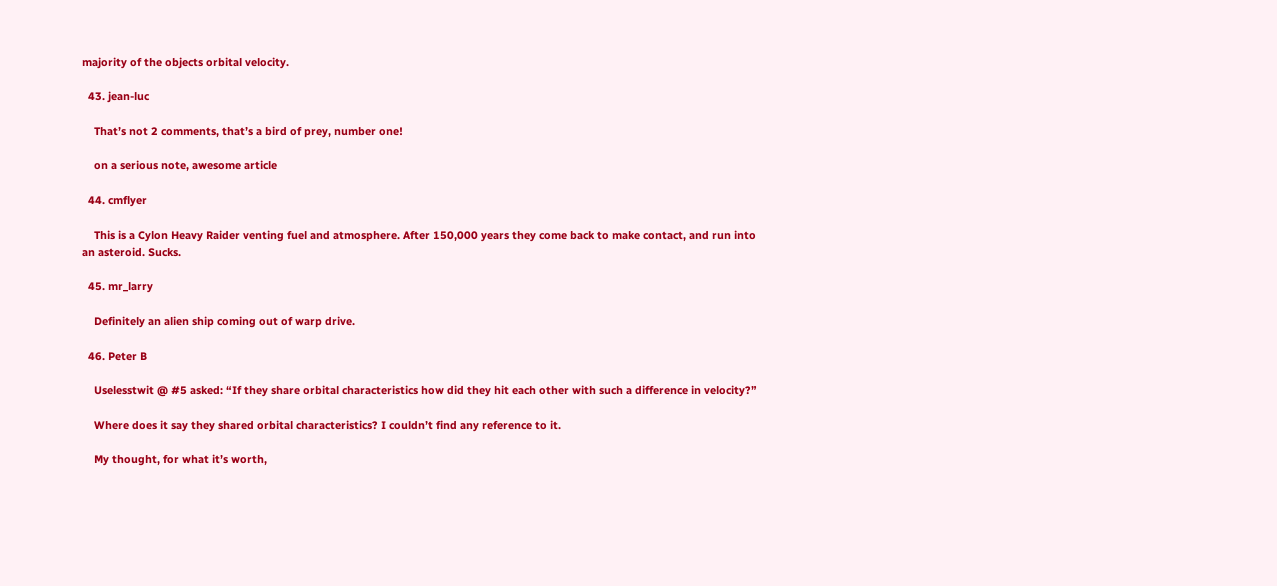majority of the objects orbital velocity.

  43. jean-luc

    That’s not 2 comments, that’s a bird of prey, number one!

    on a serious note, awesome article

  44. cmflyer

    This is a Cylon Heavy Raider venting fuel and atmosphere. After 150,000 years they come back to make contact, and run into an asteroid. Sucks.

  45. mr_larry

    Definitely an alien ship coming out of warp drive.

  46. Peter B

    Uselesstwit @ #5 asked: “If they share orbital characteristics how did they hit each other with such a difference in velocity?”

    Where does it say they shared orbital characteristics? I couldn’t find any reference to it.

    My thought, for what it’s worth,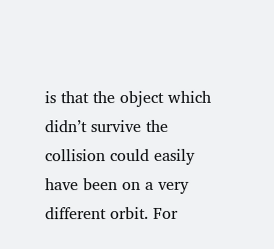is that the object which didn’t survive the collision could easily have been on a very different orbit. For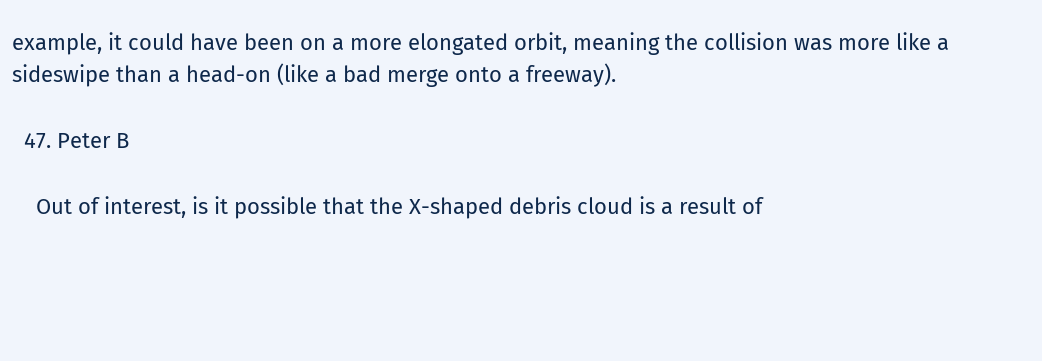example, it could have been on a more elongated orbit, meaning the collision was more like a sideswipe than a head-on (like a bad merge onto a freeway).

  47. Peter B

    Out of interest, is it possible that the X-shaped debris cloud is a result of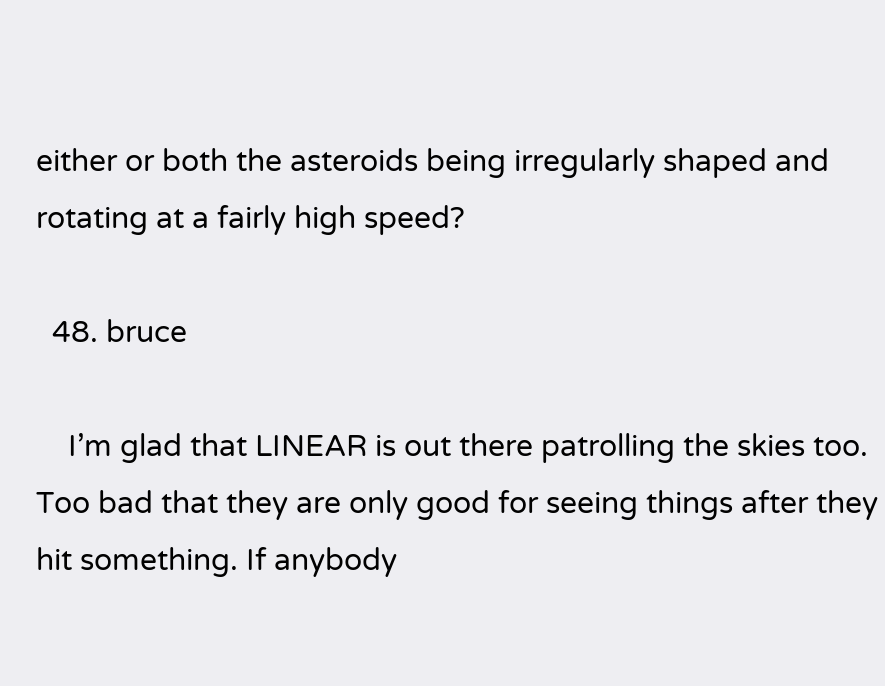either or both the asteroids being irregularly shaped and rotating at a fairly high speed?

  48. bruce

    I’m glad that LINEAR is out there patrolling the skies too. Too bad that they are only good for seeing things after they hit something. If anybody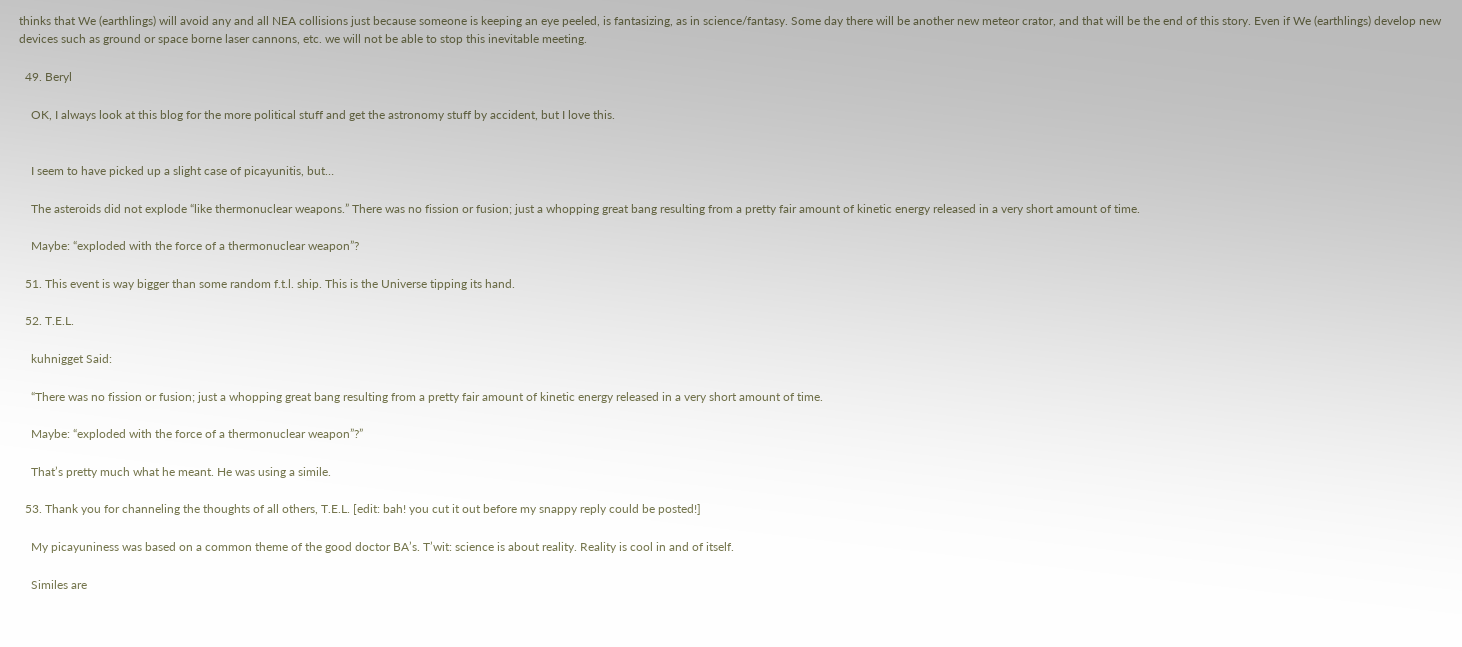thinks that We (earthlings) will avoid any and all NEA collisions just because someone is keeping an eye peeled, is fantasizing, as in science/fantasy. Some day there will be another new meteor crator, and that will be the end of this story. Even if We (earthlings) develop new devices such as ground or space borne laser cannons, etc. we will not be able to stop this inevitable meeting.

  49. Beryl

    OK, I always look at this blog for the more political stuff and get the astronomy stuff by accident, but I love this.


    I seem to have picked up a slight case of picayunitis, but…

    The asteroids did not explode “like thermonuclear weapons.” There was no fission or fusion; just a whopping great bang resulting from a pretty fair amount of kinetic energy released in a very short amount of time.

    Maybe: “exploded with the force of a thermonuclear weapon”?

  51. This event is way bigger than some random f.t.l. ship. This is the Universe tipping its hand.

  52. T.E.L.

    kuhnigget Said:

    “There was no fission or fusion; just a whopping great bang resulting from a pretty fair amount of kinetic energy released in a very short amount of time.

    Maybe: “exploded with the force of a thermonuclear weapon”?”

    That’s pretty much what he meant. He was using a simile.

  53. Thank you for channeling the thoughts of all others, T.E.L. [edit: bah! you cut it out before my snappy reply could be posted!]

    My picayuniness was based on a common theme of the good doctor BA’s. T’wit: science is about reality. Reality is cool in and of itself.

    Similes are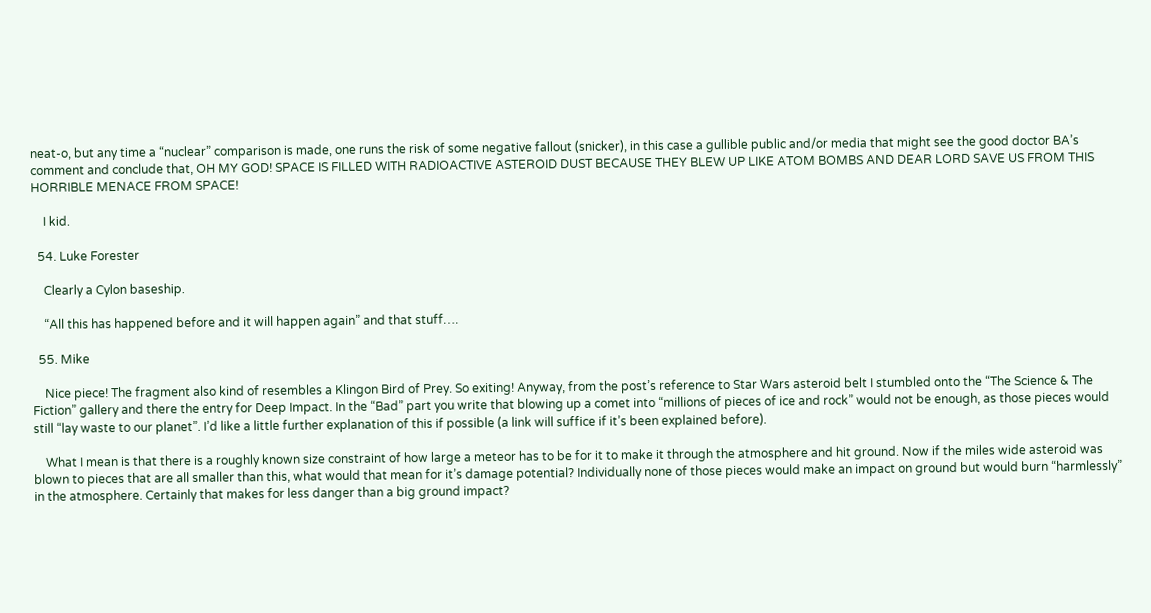neat-o, but any time a “nuclear” comparison is made, one runs the risk of some negative fallout (snicker), in this case a gullible public and/or media that might see the good doctor BA’s comment and conclude that, OH MY GOD! SPACE IS FILLED WITH RADIOACTIVE ASTEROID DUST BECAUSE THEY BLEW UP LIKE ATOM BOMBS AND DEAR LORD SAVE US FROM THIS HORRIBLE MENACE FROM SPACE!

    I kid.

  54. Luke Forester

    Clearly a Cylon baseship.

    “All this has happened before and it will happen again” and that stuff….

  55. Mike

    Nice piece! The fragment also kind of resembles a Klingon Bird of Prey. So exiting! Anyway, from the post’s reference to Star Wars asteroid belt I stumbled onto the “The Science & The Fiction” gallery and there the entry for Deep Impact. In the “Bad” part you write that blowing up a comet into “millions of pieces of ice and rock” would not be enough, as those pieces would still “lay waste to our planet”. I’d like a little further explanation of this if possible (a link will suffice if it’s been explained before).

    What I mean is that there is a roughly known size constraint of how large a meteor has to be for it to make it through the atmosphere and hit ground. Now if the miles wide asteroid was blown to pieces that are all smaller than this, what would that mean for it’s damage potential? Individually none of those pieces would make an impact on ground but would burn “harmlessly” in the atmosphere. Certainly that makes for less danger than a big ground impact?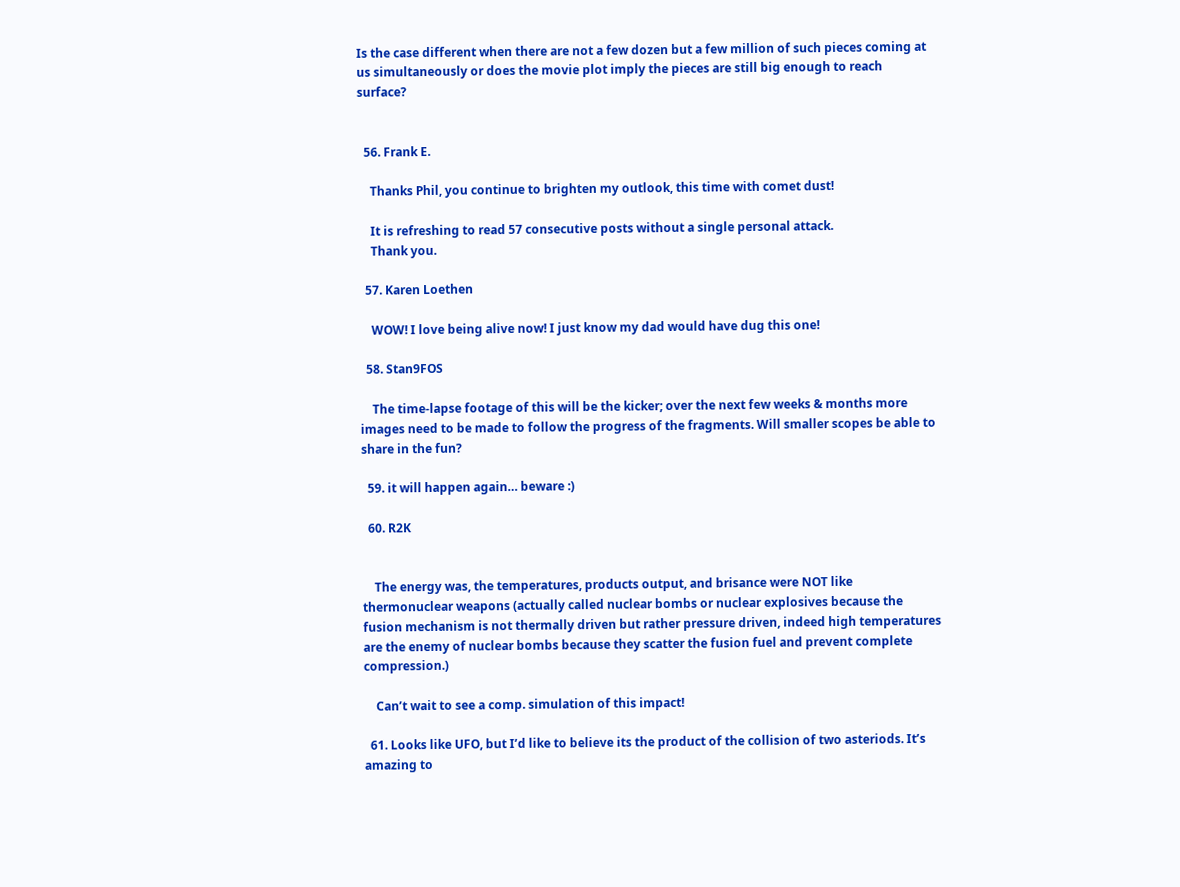Is the case different when there are not a few dozen but a few million of such pieces coming at us simultaneously or does the movie plot imply the pieces are still big enough to reach surface?


  56. Frank E.

    Thanks Phil, you continue to brighten my outlook, this time with comet dust!

    It is refreshing to read 57 consecutive posts without a single personal attack.
    Thank you.

  57. Karen Loethen

    WOW! I love being alive now! I just know my dad would have dug this one!

  58. Stan9FOS

    The time-lapse footage of this will be the kicker; over the next few weeks & months more images need to be made to follow the progress of the fragments. Will smaller scopes be able to share in the fun?

  59. it will happen again… beware :)

  60. R2K


    The energy was, the temperatures, products output, and brisance were NOT like thermonuclear weapons (actually called nuclear bombs or nuclear explosives because the fusion mechanism is not thermally driven but rather pressure driven, indeed high temperatures are the enemy of nuclear bombs because they scatter the fusion fuel and prevent complete compression.)

    Can’t wait to see a comp. simulation of this impact!

  61. Looks like UFO, but I’d like to believe its the product of the collision of two asteriods. It’s amazing to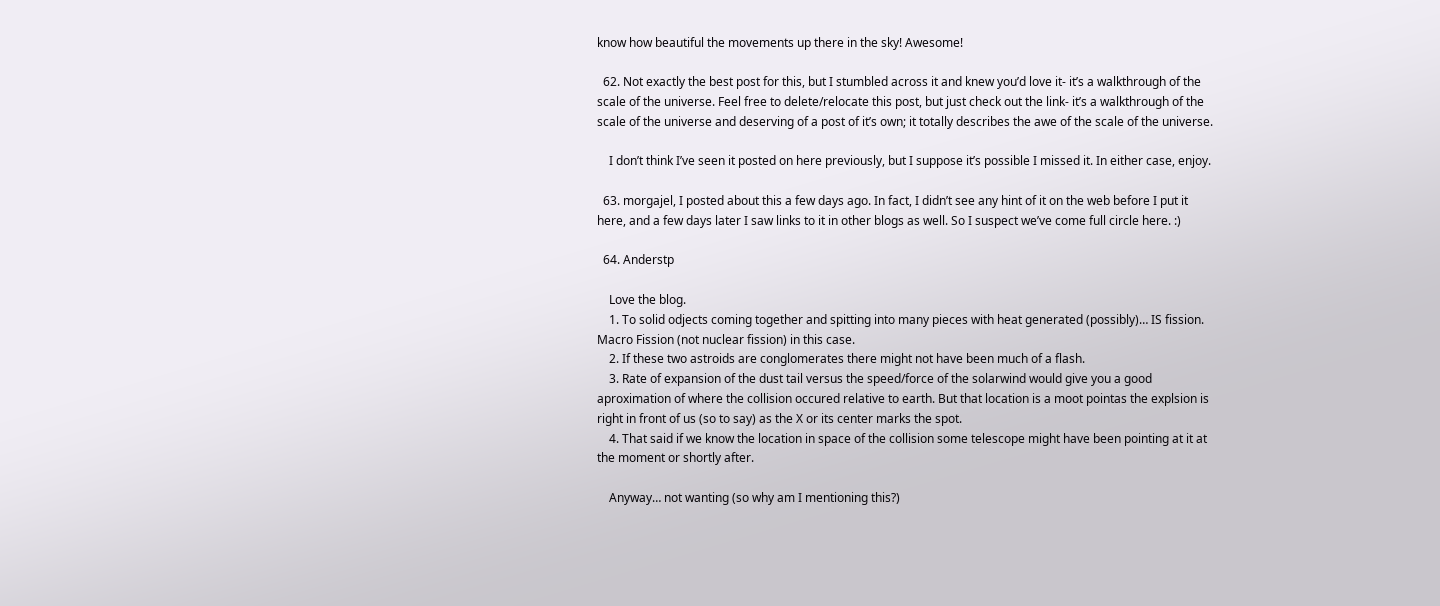know how beautiful the movements up there in the sky! Awesome!

  62. Not exactly the best post for this, but I stumbled across it and knew you’d love it- it’s a walkthrough of the scale of the universe. Feel free to delete/relocate this post, but just check out the link- it’s a walkthrough of the scale of the universe and deserving of a post of it’s own; it totally describes the awe of the scale of the universe.

    I don’t think I’ve seen it posted on here previously, but I suppose it’s possible I missed it. In either case, enjoy.

  63. morgajel, I posted about this a few days ago. In fact, I didn’t see any hint of it on the web before I put it here, and a few days later I saw links to it in other blogs as well. So I suspect we’ve come full circle here. :)

  64. Anderstp

    Love the blog.
    1. To solid odjects coming together and spitting into many pieces with heat generated (possibly)… IS fission. Macro Fission (not nuclear fission) in this case.
    2. If these two astroids are conglomerates there might not have been much of a flash.
    3. Rate of expansion of the dust tail versus the speed/force of the solarwind would give you a good aproximation of where the collision occured relative to earth. But that location is a moot pointas the explsion is right in front of us (so to say) as the X or its center marks the spot.
    4. That said if we know the location in space of the collision some telescope might have been pointing at it at the moment or shortly after.

    Anyway… not wanting (so why am I mentioning this?)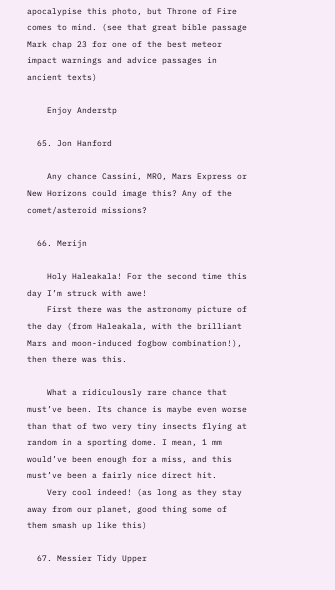apocalypise this photo, but Throne of Fire comes to mind. (see that great bible passage Mark chap 23 for one of the best meteor impact warnings and advice passages in ancient texts)

    Enjoy Anderstp

  65. Jon Hanford

    Any chance Cassini, MRO, Mars Express or New Horizons could image this? Any of the comet/asteroid missions?

  66. Merijn

    Holy Haleakala! For the second time this day I’m struck with awe!
    First there was the astronomy picture of the day (from Haleakala, with the brilliant Mars and moon-induced fogbow combination!), then there was this.

    What a ridiculously rare chance that must’ve been. Its chance is maybe even worse than that of two very tiny insects flying at random in a sporting dome. I mean, 1 mm would’ve been enough for a miss, and this must’ve been a fairly nice direct hit.
    Very cool indeed! (as long as they stay away from our planet, good thing some of them smash up like this)

  67. Messier Tidy Upper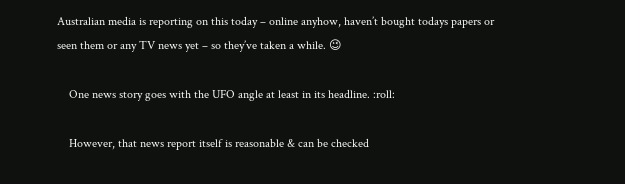Australian media is reporting on this today – online anyhow, haven’t bought todays papers or seen them or any TV news yet – so they’ve taken a while. 😉

    One news story goes with the UFO angle at least in its headline. :roll:

    However, that news report itself is reasonable & can be checked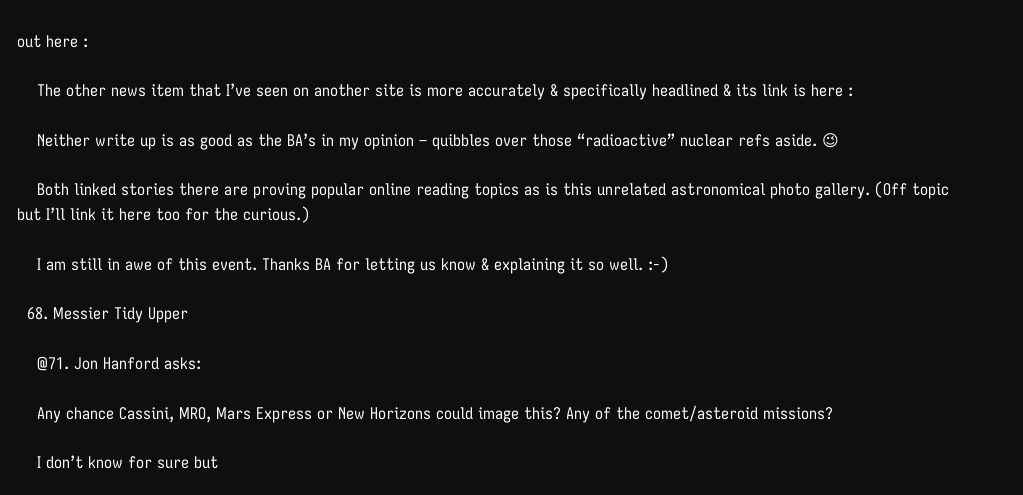out here :

    The other news item that I’ve seen on another site is more accurately & specifically headlined & its link is here :

    Neither write up is as good as the BA’s in my opinion – quibbles over those “radioactive” nuclear refs aside. 😉

    Both linked stories there are proving popular online reading topics as is this unrelated astronomical photo gallery. (Off topic but I’ll link it here too for the curious.)

    I am still in awe of this event. Thanks BA for letting us know & explaining it so well. :-)

  68. Messier Tidy Upper

    @71. Jon Hanford asks:

    Any chance Cassini, MRO, Mars Express or New Horizons could image this? Any of the comet/asteroid missions?

    I don’t know for sure but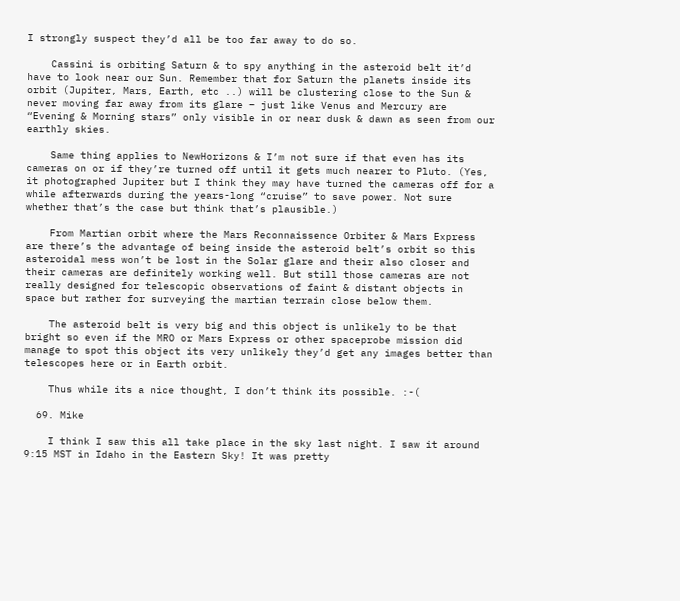I strongly suspect they’d all be too far away to do so.

    Cassini is orbiting Saturn & to spy anything in the asteroid belt it’d have to look near our Sun. Remember that for Saturn the planets inside its orbit (Jupiter, Mars, Earth, etc ..) will be clustering close to the Sun & never moving far away from its glare – just like Venus and Mercury are “Evening & Morning stars” only visible in or near dusk & dawn as seen from our earthly skies.

    Same thing applies to NewHorizons & I’m not sure if that even has its cameras on or if they’re turned off until it gets much nearer to Pluto. (Yes, it photographed Jupiter but I think they may have turned the cameras off for a while afterwards during the years-long “cruise” to save power. Not sure whether that’s the case but think that’s plausible.)

    From Martian orbit where the Mars Reconnaissence Orbiter & Mars Express are there’s the advantage of being inside the asteroid belt’s orbit so this asteroidal mess won’t be lost in the Solar glare and their also closer and their cameras are definitely working well. But still those cameras are not really designed for telescopic observations of faint & distant objects in space but rather for surveying the martian terrain close below them.

    The asteroid belt is very big and this object is unlikely to be that bright so even if the MRO or Mars Express or other spaceprobe mission did manage to spot this object its very unlikely they’d get any images better than telescopes here or in Earth orbit.

    Thus while its a nice thought, I don’t think its possible. :-(

  69. Mike

    I think I saw this all take place in the sky last night. I saw it around 9:15 MST in Idaho in the Eastern Sky! It was pretty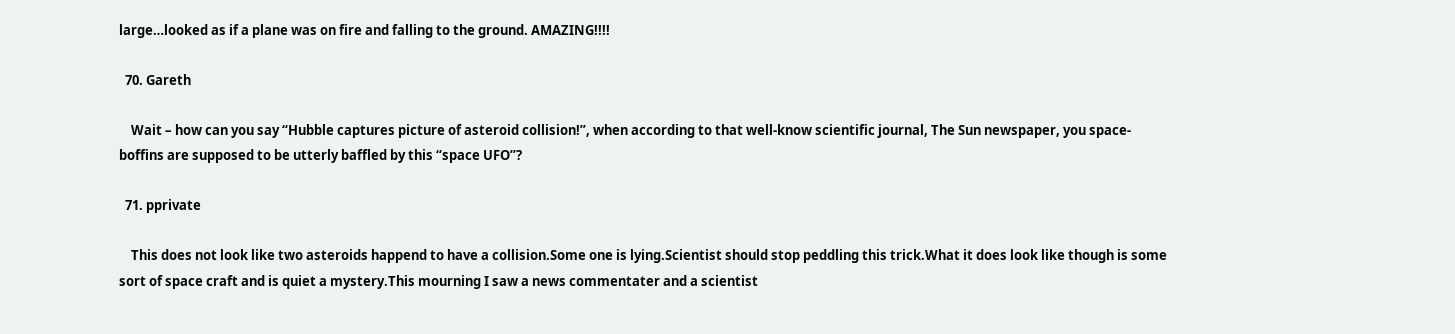large…looked as if a plane was on fire and falling to the ground. AMAZING!!!!

  70. Gareth

    Wait – how can you say “Hubble captures picture of asteroid collision!”, when according to that well-know scientific journal, The Sun newspaper, you space-boffins are supposed to be utterly baffled by this “space UFO”?

  71. pprivate

    This does not look like two asteroids happend to have a collision.Some one is lying.Scientist should stop peddling this trick.What it does look like though is some sort of space craft and is quiet a mystery.This mourning I saw a news commentater and a scientist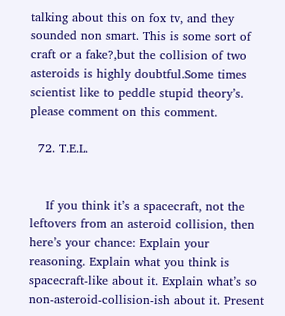talking about this on fox tv, and they sounded non smart. This is some sort of craft or a fake?,but the collision of two asteroids is highly doubtful.Some times scientist like to peddle stupid theory’s. please comment on this comment.

  72. T.E.L.


    If you think it’s a spacecraft, not the leftovers from an asteroid collision, then here’s your chance: Explain your reasoning. Explain what you think is spacecraft-like about it. Explain what’s so non-asteroid-collision-ish about it. Present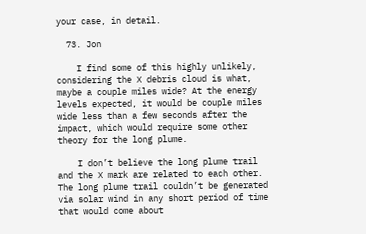your case, in detail.

  73. Jon

    I find some of this highly unlikely, considering the X debris cloud is what, maybe a couple miles wide? At the energy levels expected, it would be couple miles wide less than a few seconds after the impact, which would require some other theory for the long plume.

    I don’t believe the long plume trail and the X mark are related to each other. The long plume trail couldn’t be generated via solar wind in any short period of time that would come about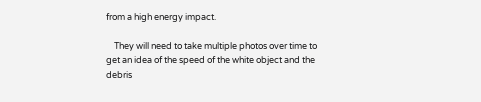from a high energy impact.

    They will need to take multiple photos over time to get an idea of the speed of the white object and the debris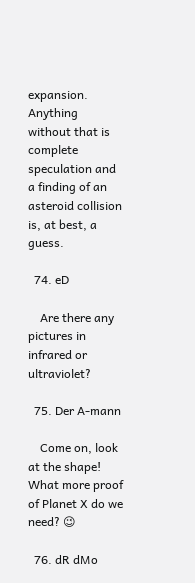expansion. Anything without that is complete speculation and a finding of an asteroid collision is, at best, a guess.

  74. eD

    Are there any pictures in infrared or ultraviolet?

  75. Der A-mann

    Come on, look at the shape! What more proof of Planet X do we need? 😉

  76. dR dMo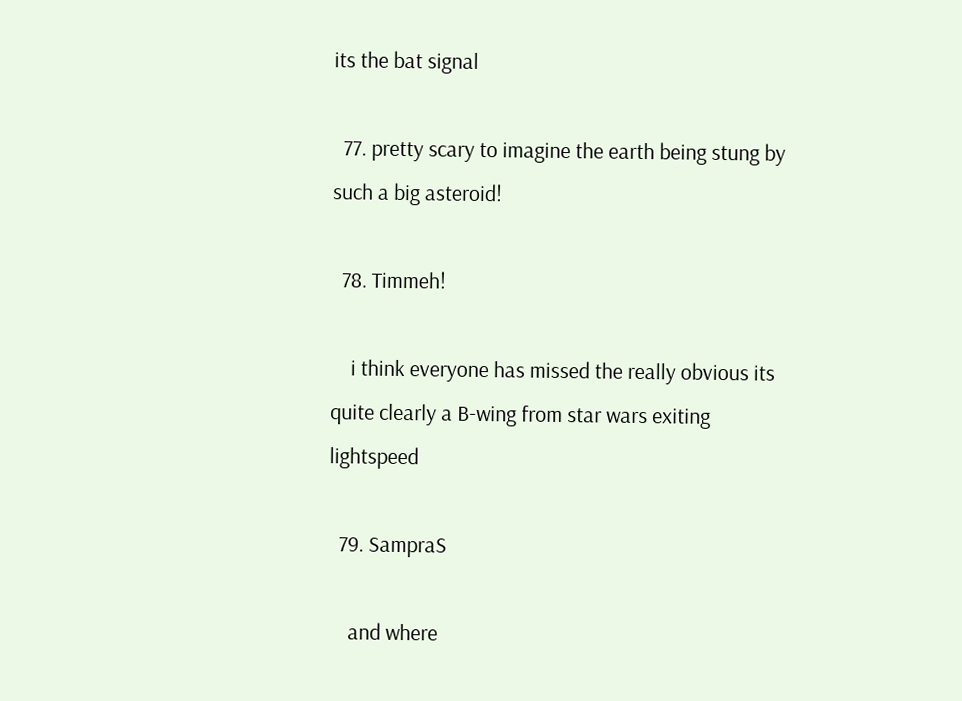its the bat signal

  77. pretty scary to imagine the earth being stung by such a big asteroid!

  78. Timmeh!

    i think everyone has missed the really obvious its quite clearly a B-wing from star wars exiting lightspeed

  79. SampraS

    and where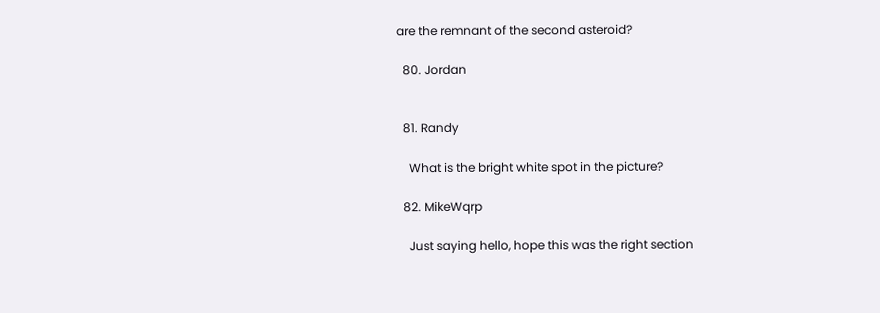are the remnant of the second asteroid?

  80. Jordan


  81. Randy

    What is the bright white spot in the picture?

  82. MikeWqrp

    Just saying hello, hope this was the right section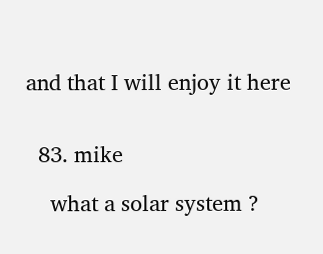and that I will enjoy it here


  83. mike

    what a solar system ?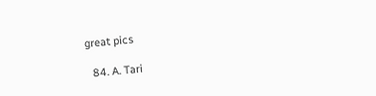great pics

  84. A. Tari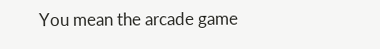You mean the arcade game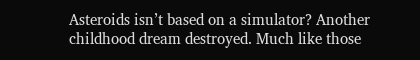Asteroids isn’t based on a simulator? Another childhood dream destroyed. Much like those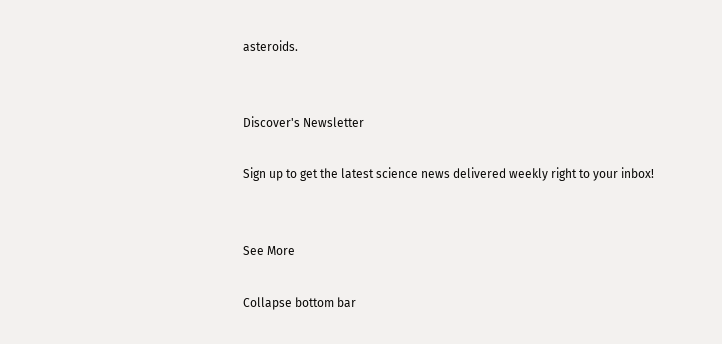asteroids.


Discover's Newsletter

Sign up to get the latest science news delivered weekly right to your inbox!


See More

Collapse bottom bar